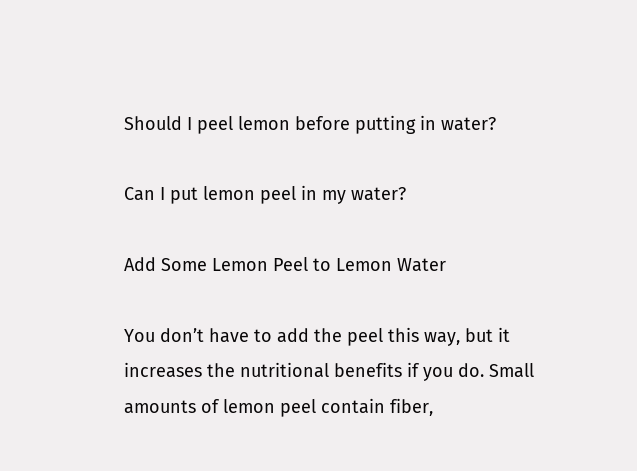Should I peel lemon before putting in water?

Can I put lemon peel in my water?

Add Some Lemon Peel to Lemon Water

You don’t have to add the peel this way, but it increases the nutritional benefits if you do. Small amounts of lemon peel contain fiber,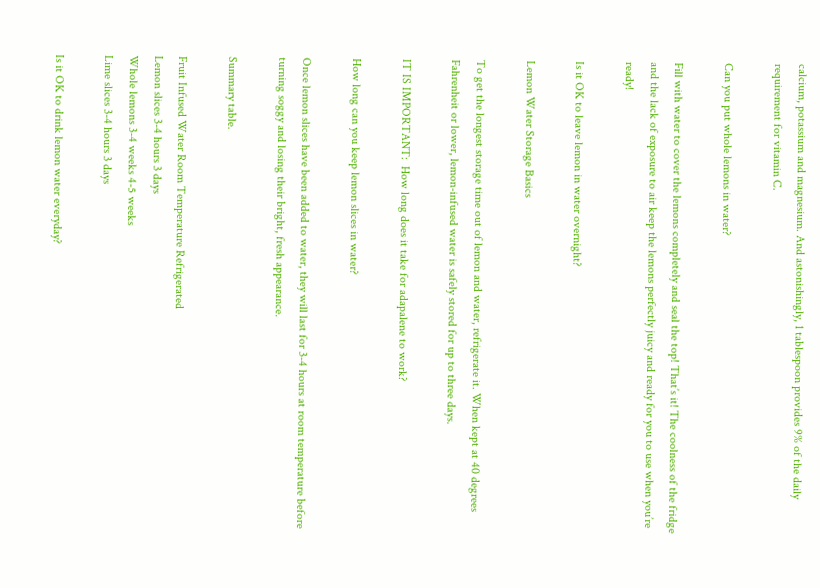calcium, potassium and magnesium. And astonishingly, 1 tablespoon provides 9% of the daily requirement for vitamin C.

Can you put whole lemons in water?

Fill with water to cover the lemons completely and seal the top! That’s it! The coolness of the fridge and the lack of exposure to air keep the lemons perfectly juicy and ready for you to use when you’re ready!

Is it OK to leave lemon in water overnight?

Lemon Water Storage Basics

To get the longest storage time out of lemon and water, refrigerate it. When kept at 40 degrees Fahrenheit or lower, lemon-infused water is safely stored for up to three days.

IT IS IMPORTANT:  How long does it take for adapalene to work?

How long can you keep lemon slices in water?

Once lemon slices have been added to water, they will last for 3-4 hours at room temperature before turning soggy and losing their bright, fresh appearance.

Summary table.

Fruit Infused Water Room Temperature Refrigerated
Lemon slices 3-4 hours 3 days
Whole lemons 3-4 weeks 4-5 weeks
Lime slices 3-4 hours 3 days

Is it OK to drink lemon water everyday?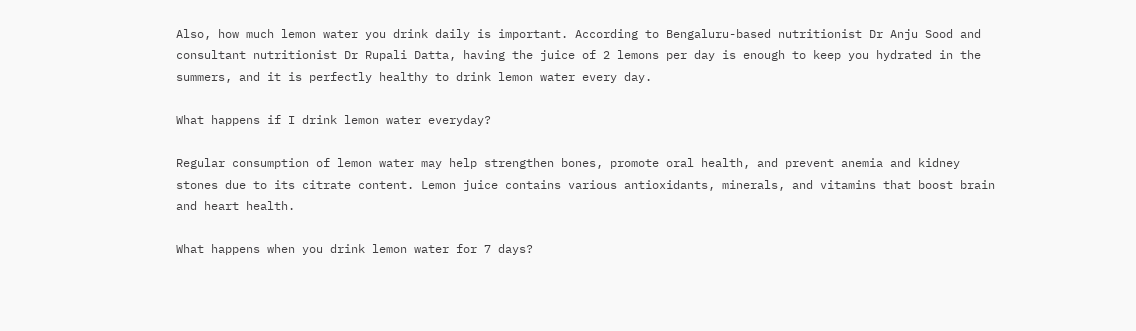Also, how much lemon water you drink daily is important. According to Bengaluru-based nutritionist Dr Anju Sood and consultant nutritionist Dr Rupali Datta, having the juice of 2 lemons per day is enough to keep you hydrated in the summers, and it is perfectly healthy to drink lemon water every day.

What happens if I drink lemon water everyday?

Regular consumption of lemon water may help strengthen bones, promote oral health, and prevent anemia and kidney stones due to its citrate content. Lemon juice contains various antioxidants, minerals, and vitamins that boost brain and heart health.

What happens when you drink lemon water for 7 days?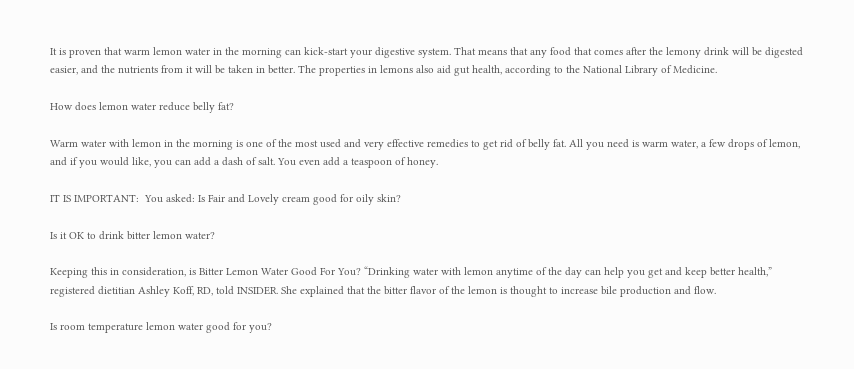It is proven that warm lemon water in the morning can kick-start your digestive system. That means that any food that comes after the lemony drink will be digested easier, and the nutrients from it will be taken in better. The properties in lemons also aid gut health, according to the National Library of Medicine.

How does lemon water reduce belly fat?

Warm water with lemon in the morning is one of the most used and very effective remedies to get rid of belly fat. All you need is warm water, a few drops of lemon, and if you would like, you can add a dash of salt. You even add a teaspoon of honey.

IT IS IMPORTANT:  You asked: Is Fair and Lovely cream good for oily skin?

Is it OK to drink bitter lemon water?

Keeping this in consideration, is Bitter Lemon Water Good For You? “Drinking water with lemon anytime of the day can help you get and keep better health,” registered dietitian Ashley Koff, RD, told INSIDER. She explained that the bitter flavor of the lemon is thought to increase bile production and flow.

Is room temperature lemon water good for you?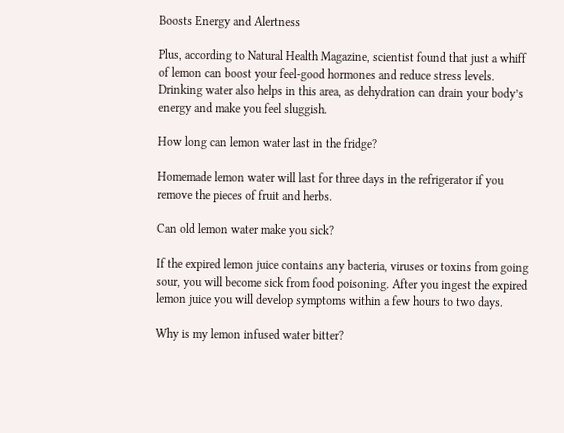Boosts Energy and Alertness

Plus, according to Natural Health Magazine, scientist found that just a whiff of lemon can boost your feel-good hormones and reduce stress levels. Drinking water also helps in this area, as dehydration can drain your body’s energy and make you feel sluggish.

How long can lemon water last in the fridge?

Homemade lemon water will last for three days in the refrigerator if you remove the pieces of fruit and herbs.

Can old lemon water make you sick?

If the expired lemon juice contains any bacteria, viruses or toxins from going sour, you will become sick from food poisoning. After you ingest the expired lemon juice you will develop symptoms within a few hours to two days.

Why is my lemon infused water bitter?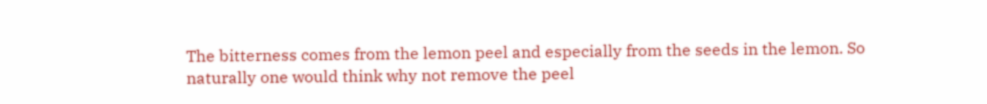The bitterness comes from the lemon peel and especially from the seeds in the lemon. So naturally one would think why not remove the peel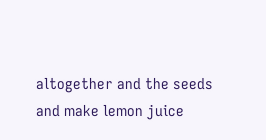altogether and the seeds and make lemon juice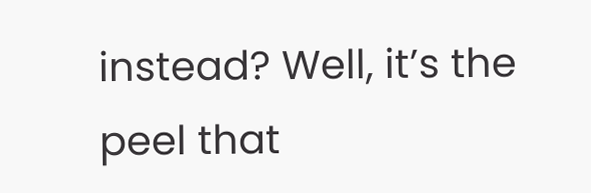instead? Well, it’s the peel that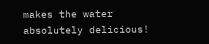makes the water absolutely delicious!